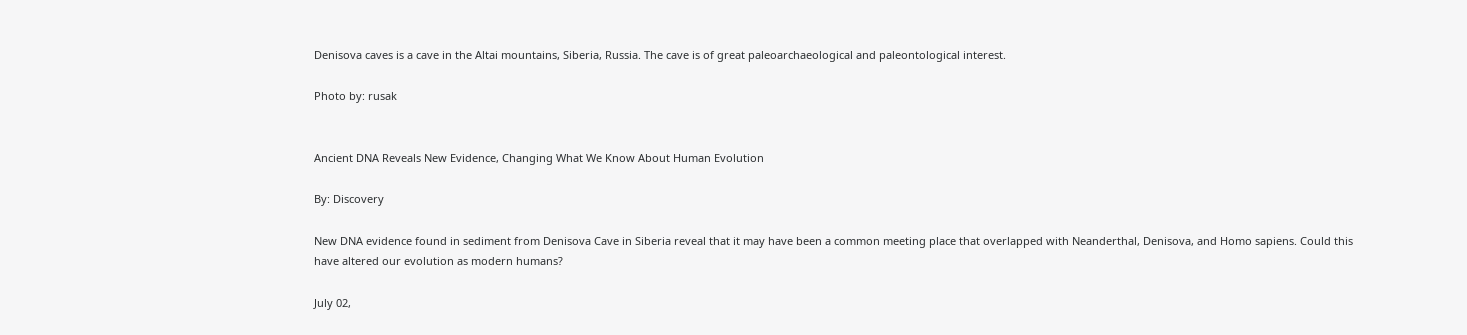Denisova caves is a cave in the Altai mountains, Siberia, Russia. The cave is of great paleoarchaeological and paleontological interest.

Photo by: rusak


Ancient DNA Reveals New Evidence, Changing What We Know About Human Evolution

By: Discovery

New DNA evidence found in sediment from Denisova Cave in Siberia reveal that it may have been a common meeting place that overlapped with Neanderthal, Denisova, and Homo sapiens. Could this have altered our evolution as modern humans?

July 02,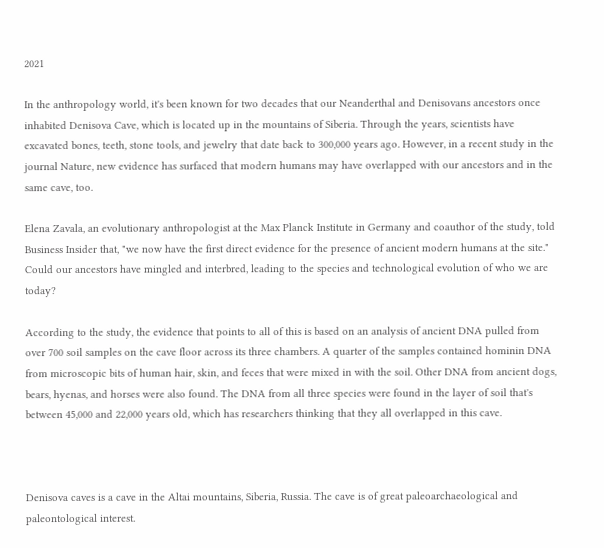2021

In the anthropology world, it's been known for two decades that our Neanderthal and Denisovans ancestors once inhabited Denisova Cave, which is located up in the mountains of Siberia. Through the years, scientists have excavated bones, teeth, stone tools, and jewelry that date back to 300,000 years ago. However, in a recent study in the journal Nature, new evidence has surfaced that modern humans may have overlapped with our ancestors and in the same cave, too.

Elena Zavala, an evolutionary anthropologist at the Max Planck Institute in Germany and coauthor of the study, told Business Insider that, "we now have the first direct evidence for the presence of ancient modern humans at the site." Could our ancestors have mingled and interbred, leading to the species and technological evolution of who we are today?

According to the study, the evidence that points to all of this is based on an analysis of ancient DNA pulled from over 700 soil samples on the cave floor across its three chambers. A quarter of the samples contained hominin DNA from microscopic bits of human hair, skin, and feces that were mixed in with the soil. Other DNA from ancient dogs, bears, hyenas, and horses were also found. The DNA from all three species were found in the layer of soil that's between 45,000 and 22,000 years old, which has researchers thinking that they all overlapped in this cave.



Denisova caves is a cave in the Altai mountains, Siberia, Russia. The cave is of great paleoarchaeological and paleontological interest.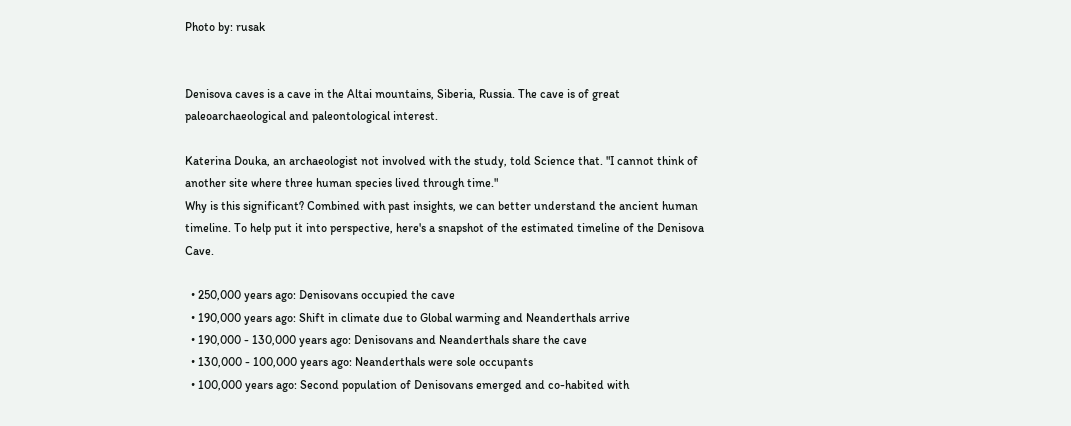Photo by: rusak


Denisova caves is a cave in the Altai mountains, Siberia, Russia. The cave is of great paleoarchaeological and paleontological interest.

Katerina Douka, an archaeologist not involved with the study, told Science that. "I cannot think of another site where three human species lived through time."
Why is this significant? Combined with past insights, we can better understand the ancient human timeline. To help put it into perspective, here's a snapshot of the estimated timeline of the Denisova Cave.

  • 250,000 years ago: Denisovans occupied the cave
  • 190,000 years ago: Shift in climate due to Global warming and Neanderthals arrive
  • 190,000 - 130,000 years ago: Denisovans and Neanderthals share the cave
  • 130,000 - 100,000 years ago: Neanderthals were sole occupants
  • 100,000 years ago: Second population of Denisovans emerged and co-habited with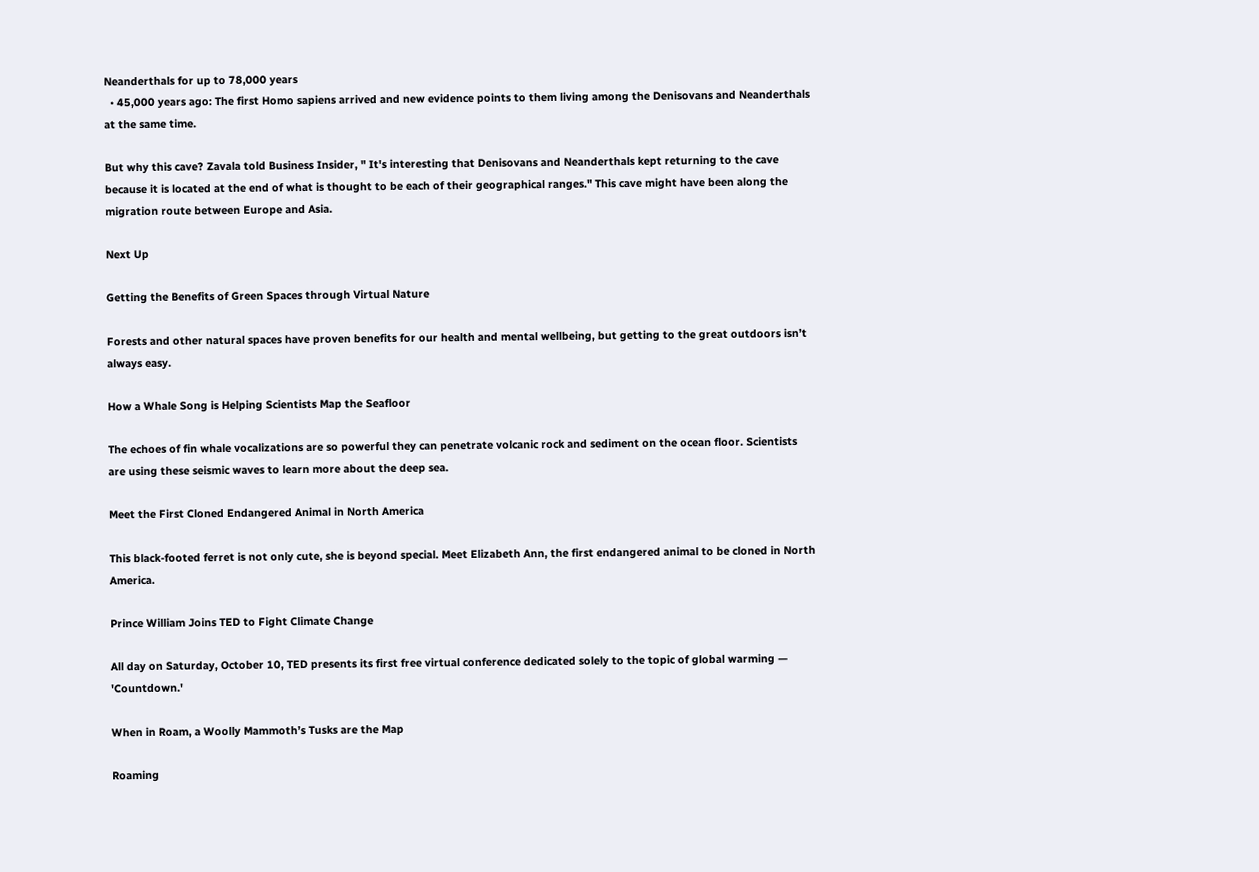Neanderthals for up to 78,000 years
  • 45,000 years ago: The first Homo sapiens arrived and new evidence points to them living among the Denisovans and Neanderthals at the same time.

But why this cave? Zavala told Business Insider, " It's interesting that Denisovans and Neanderthals kept returning to the cave because it is located at the end of what is thought to be each of their geographical ranges." This cave might have been along the migration route between Europe and Asia.

Next Up

Getting the Benefits of Green Spaces through Virtual Nature

Forests and other natural spaces have proven benefits for our health and mental wellbeing, but getting to the great outdoors isn’t always easy.

How a Whale Song is Helping Scientists Map the Seafloor

The echoes of fin whale vocalizations are so powerful they can penetrate volcanic rock and sediment on the ocean floor. Scientists are using these seismic waves to learn more about the deep sea.

Meet the First Cloned Endangered Animal in North America

This black-footed ferret is not only cute, she is beyond special. Meet Elizabeth Ann, the first endangered animal to be cloned in North America.

Prince William Joins TED to Fight Climate Change

All day on Saturday, October 10, TED presents its first free virtual conference dedicated solely to the topic of global warming — 'Countdown.'

When in Roam, a Woolly Mammoth’s Tusks are the Map

Roaming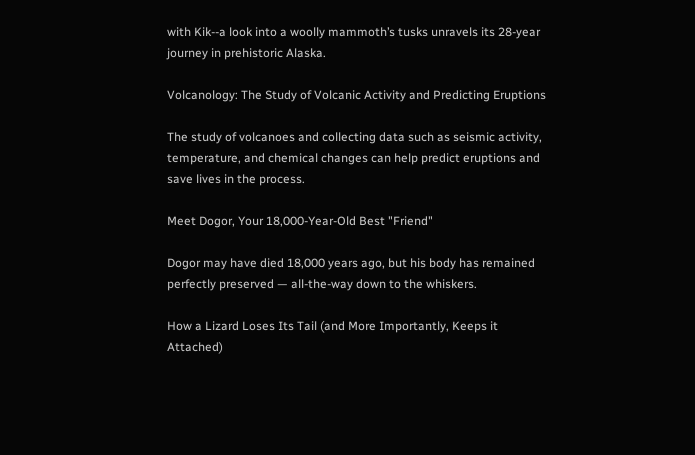with Kik--a look into a woolly mammoth’s tusks unravels its 28-year journey in prehistoric Alaska.

Volcanology: The Study of Volcanic Activity and Predicting Eruptions

The study of volcanoes and collecting data such as seismic activity, temperature, and chemical changes can help predict eruptions and save lives in the process.

Meet Dogor, Your 18,000-Year-Old Best "Friend"

Dogor may have died 18,000 years ago, but his body has remained perfectly preserved — all-the-way down to the whiskers.

How a Lizard Loses Its Tail (and More Importantly, Keeps it Attached)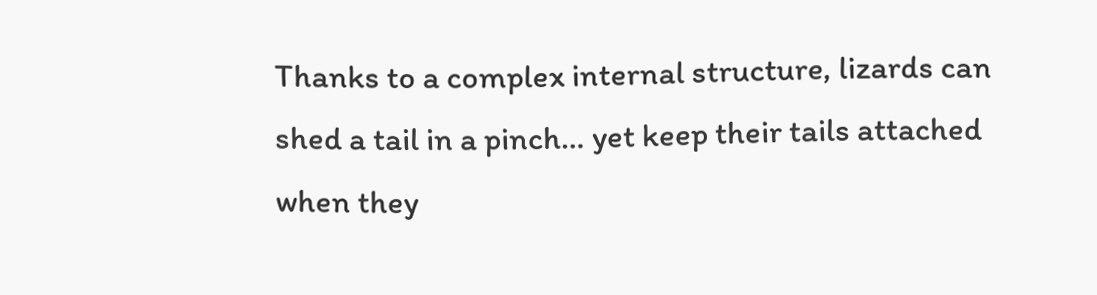Thanks to a complex internal structure, lizards can shed a tail in a pinch… yet keep their tails attached when they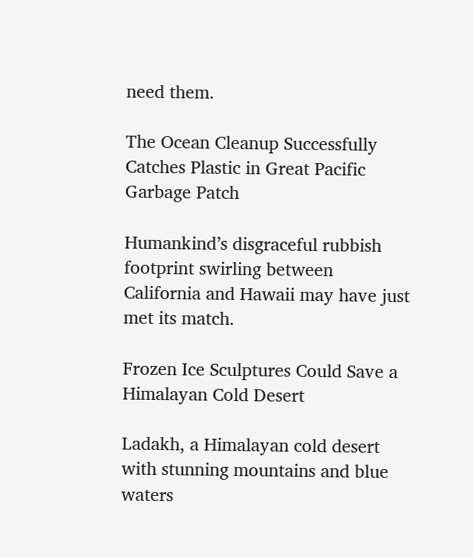need them.

The Ocean Cleanup Successfully Catches Plastic in Great Pacific Garbage Patch

Humankind’s disgraceful rubbish footprint swirling between California and Hawaii may have just met its match.

Frozen Ice Sculptures Could Save a Himalayan Cold Desert

Ladakh, a Himalayan cold desert with stunning mountains and blue waters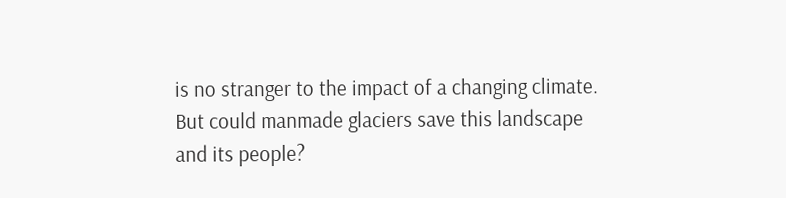is no stranger to the impact of a changing climate. But could manmade glaciers save this landscape and its people?